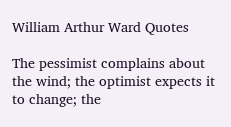William Arthur Ward Quotes

The pessimist complains about the wind; the optimist expects it to change; the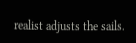realist adjusts the sails.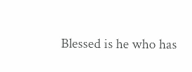Blessed is he who has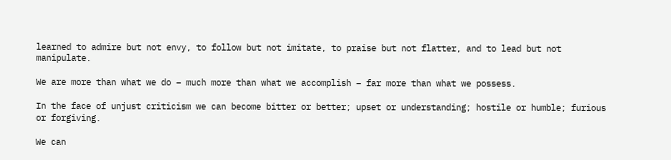learned to admire but not envy, to follow but not imitate, to praise but not flatter, and to lead but not manipulate.

We are more than what we do – much more than what we accomplish – far more than what we possess.

In the face of unjust criticism we can become bitter or better; upset or understanding; hostile or humble; furious or forgiving.

We can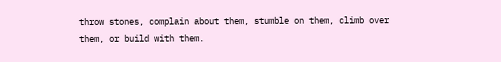throw stones, complain about them, stumble on them, climb over them, or build with them.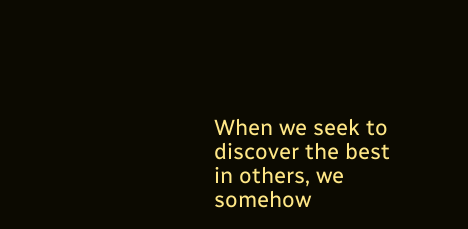When we seek to discover the best in others, we somehow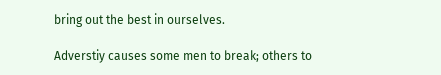bring out the best in ourselves.

Adverstiy causes some men to break; others to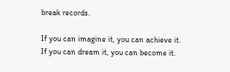break records.

If you can imagine it, you can achieve it. If you can dream it, you can become it.